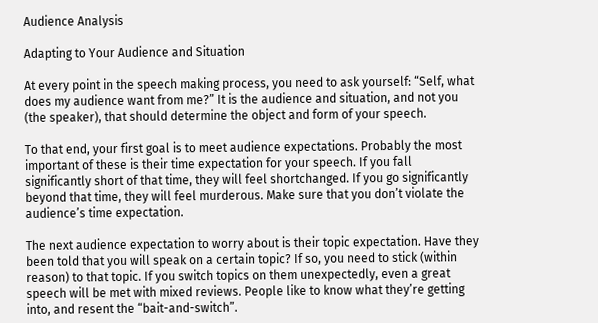Audience Analysis

Adapting to Your Audience and Situation

At every point in the speech making process, you need to ask yourself: “Self, what does my audience want from me?” It is the audience and situation, and not you (the speaker), that should determine the object and form of your speech.

To that end, your first goal is to meet audience expectations. Probably the most important of these is their time expectation for your speech. If you fall significantly short of that time, they will feel shortchanged. If you go significantly beyond that time, they will feel murderous. Make sure that you don’t violate the audience’s time expectation.

The next audience expectation to worry about is their topic expectation. Have they been told that you will speak on a certain topic? If so, you need to stick (within reason) to that topic. If you switch topics on them unexpectedly, even a great speech will be met with mixed reviews. People like to know what they’re getting into, and resent the “bait-and-switch”.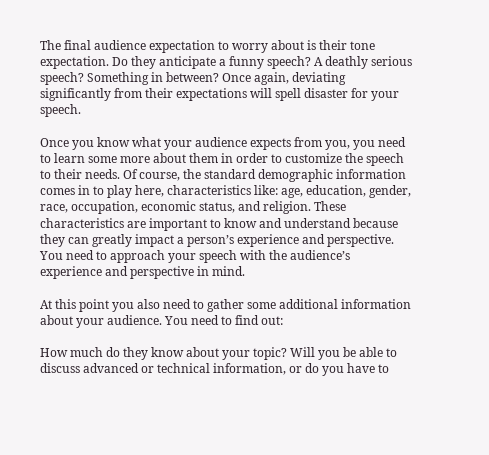The final audience expectation to worry about is their tone expectation. Do they anticipate a funny speech? A deathly serious speech? Something in between? Once again, deviating significantly from their expectations will spell disaster for your speech.

Once you know what your audience expects from you, you need to learn some more about them in order to customize the speech to their needs. Of course, the standard demographic information comes in to play here, characteristics like: age, education, gender, race, occupation, economic status, and religion. These characteristics are important to know and understand because they can greatly impact a person’s experience and perspective. You need to approach your speech with the audience’s experience and perspective in mind.

At this point you also need to gather some additional information about your audience. You need to find out:

How much do they know about your topic? Will you be able to discuss advanced or technical information, or do you have to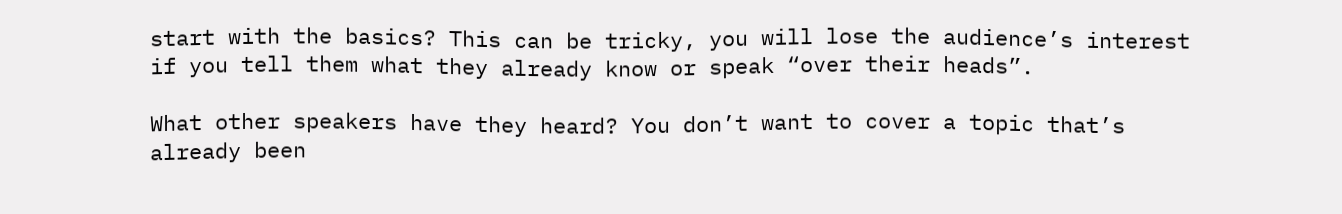start with the basics? This can be tricky, you will lose the audience’s interest if you tell them what they already know or speak “over their heads”.

What other speakers have they heard? You don’t want to cover a topic that’s already been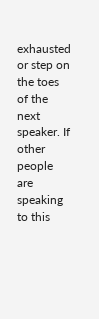exhausted or step on the toes of the next speaker. If other people are speaking to this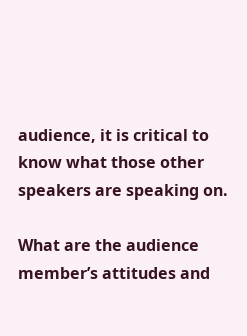audience, it is critical to know what those other speakers are speaking on.

What are the audience member’s attitudes and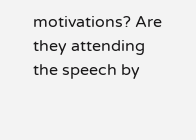motivations? Are they attending the speech by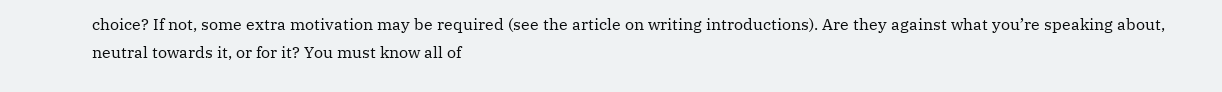choice? If not, some extra motivation may be required (see the article on writing introductions). Are they against what you’re speaking about, neutral towards it, or for it? You must know all of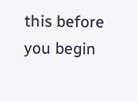this before you begin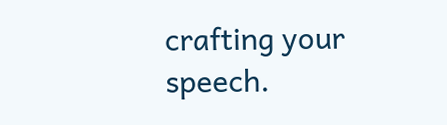crafting your speech.